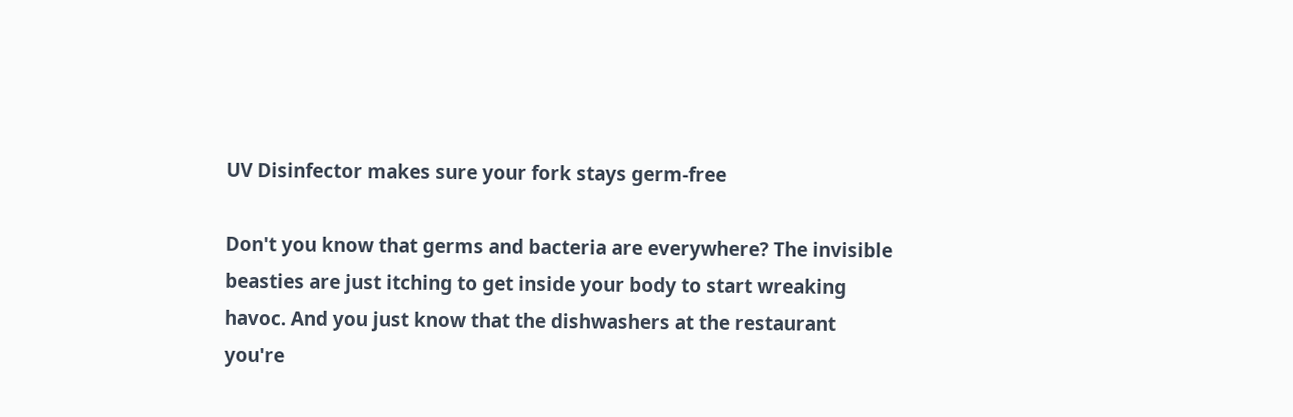UV Disinfector makes sure your fork stays germ-free

Don't you know that germs and bacteria are everywhere? The invisible beasties are just itching to get inside your body to start wreaking havoc. And you just know that the dishwashers at the restaurant you're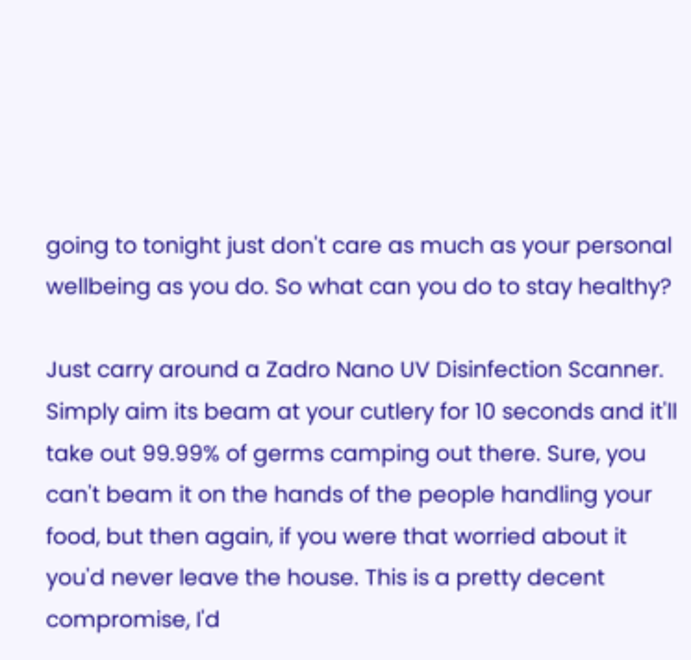going to tonight just don't care as much as your personal wellbeing as you do. So what can you do to stay healthy?

Just carry around a Zadro Nano UV Disinfection Scanner. Simply aim its beam at your cutlery for 10 seconds and it'll take out 99.99% of germs camping out there. Sure, you can't beam it on the hands of the people handling your food, but then again, if you were that worried about it you'd never leave the house. This is a pretty decent compromise, I'd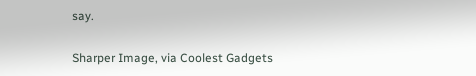say.

Sharper Image, via Coolest Gadgets